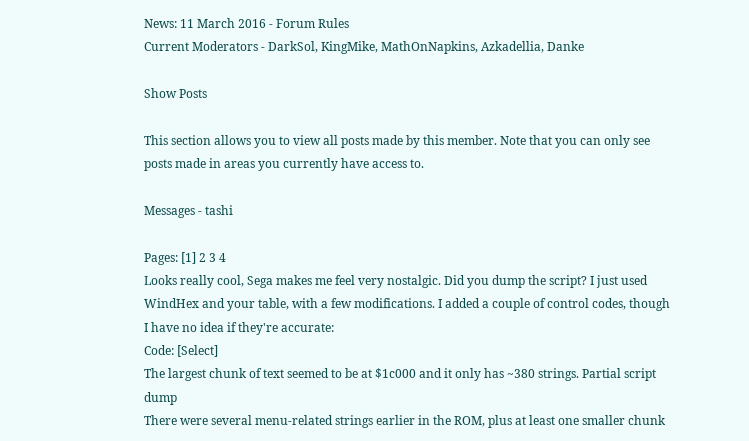News: 11 March 2016 - Forum Rules
Current Moderators - DarkSol, KingMike, MathOnNapkins, Azkadellia, Danke

Show Posts

This section allows you to view all posts made by this member. Note that you can only see posts made in areas you currently have access to.

Messages - tashi

Pages: [1] 2 3 4
Looks really cool, Sega makes me feel very nostalgic. Did you dump the script? I just used WindHex and your table, with a few modifications. I added a couple of control codes, though I have no idea if they're accurate:
Code: [Select]
The largest chunk of text seemed to be at $1c000 and it only has ~380 strings. Partial script dump
There were several menu-related strings earlier in the ROM, plus at least one smaller chunk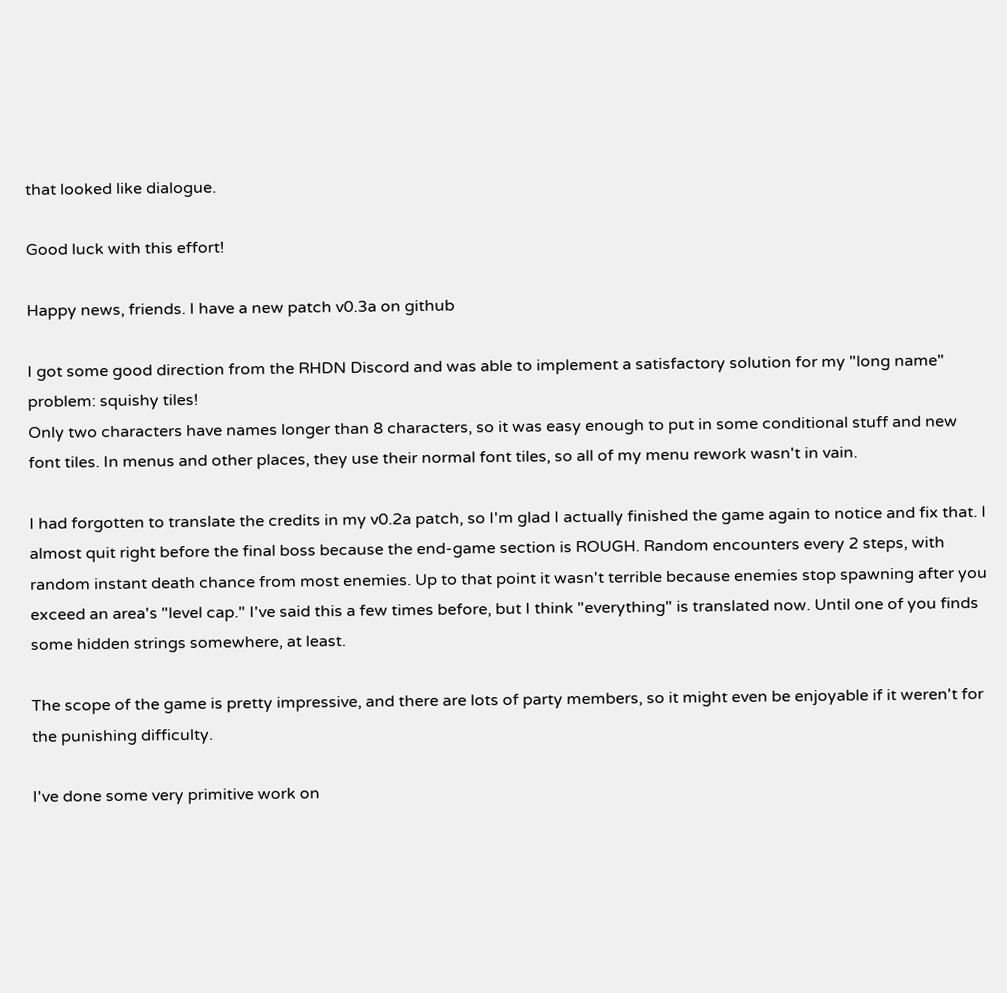that looked like dialogue.

Good luck with this effort!

Happy news, friends. I have a new patch v0.3a on github

I got some good direction from the RHDN Discord and was able to implement a satisfactory solution for my "long name" problem: squishy tiles!
Only two characters have names longer than 8 characters, so it was easy enough to put in some conditional stuff and new font tiles. In menus and other places, they use their normal font tiles, so all of my menu rework wasn't in vain.

I had forgotten to translate the credits in my v0.2a patch, so I'm glad I actually finished the game again to notice and fix that. I almost quit right before the final boss because the end-game section is ROUGH. Random encounters every 2 steps, with random instant death chance from most enemies. Up to that point it wasn't terrible because enemies stop spawning after you exceed an area's "level cap." I've said this a few times before, but I think "everything" is translated now. Until one of you finds some hidden strings somewhere, at least.

The scope of the game is pretty impressive, and there are lots of party members, so it might even be enjoyable if it weren't for the punishing difficulty.

I've done some very primitive work on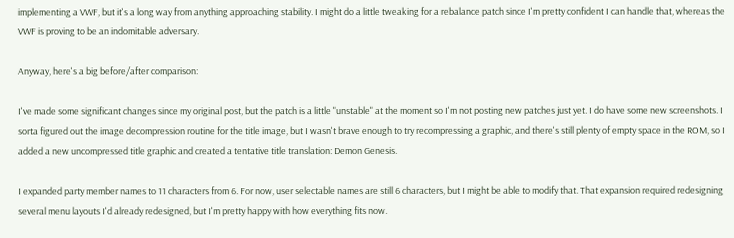implementing a VWF, but it's a long way from anything approaching stability. I might do a little tweaking for a rebalance patch since I'm pretty confident I can handle that, whereas the VWF is proving to be an indomitable adversary.

Anyway, here's a big before/after comparison:

I've made some significant changes since my original post, but the patch is a little "unstable" at the moment so I'm not posting new patches just yet. I do have some new screenshots. I sorta figured out the image decompression routine for the title image, but I wasn't brave enough to try recompressing a graphic, and there's still plenty of empty space in the ROM, so I added a new uncompressed title graphic and created a tentative title translation: Demon Genesis.

I expanded party member names to 11 characters from 6. For now, user selectable names are still 6 characters, but I might be able to modify that. That expansion required redesigning several menu layouts I'd already redesigned, but I'm pretty happy with how everything fits now.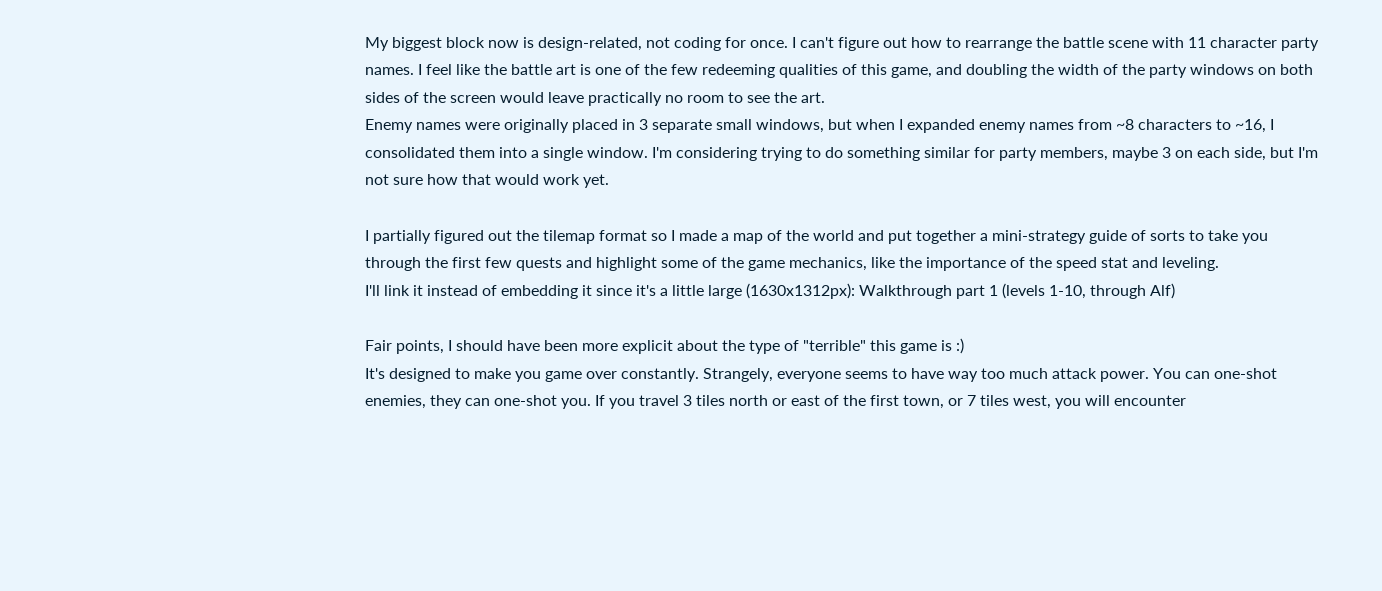My biggest block now is design-related, not coding for once. I can't figure out how to rearrange the battle scene with 11 character party names. I feel like the battle art is one of the few redeeming qualities of this game, and doubling the width of the party windows on both sides of the screen would leave practically no room to see the art.
Enemy names were originally placed in 3 separate small windows, but when I expanded enemy names from ~8 characters to ~16, I consolidated them into a single window. I'm considering trying to do something similar for party members, maybe 3 on each side, but I'm not sure how that would work yet.

I partially figured out the tilemap format so I made a map of the world and put together a mini-strategy guide of sorts to take you through the first few quests and highlight some of the game mechanics, like the importance of the speed stat and leveling.
I'll link it instead of embedding it since it's a little large (1630x1312px): Walkthrough part 1 (levels 1-10, through Alf)

Fair points, I should have been more explicit about the type of "terrible" this game is :)
It's designed to make you game over constantly. Strangely, everyone seems to have way too much attack power. You can one-shot enemies, they can one-shot you. If you travel 3 tiles north or east of the first town, or 7 tiles west, you will encounter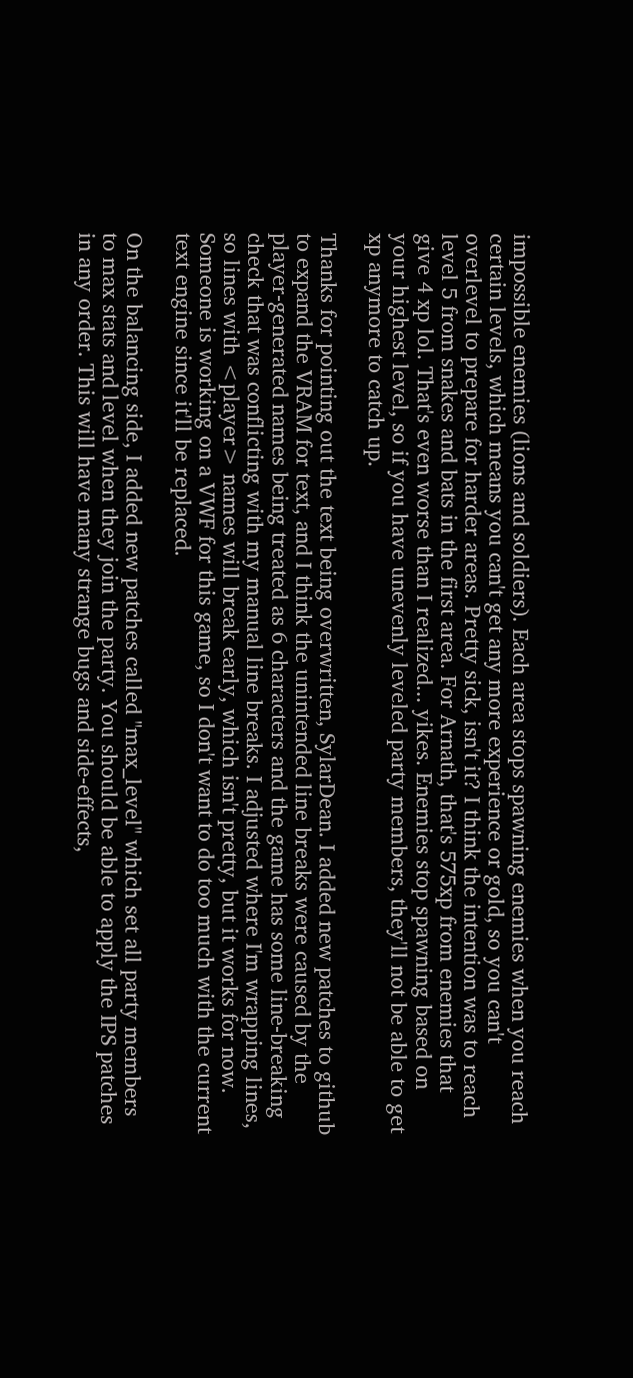impossible enemies (lions and soldiers). Each area stops spawning enemies when you reach certain levels, which means you can't get any more experience or gold, so you can't overlevel to prepare for harder areas. Pretty sick, isn't it? I think the intention was to reach level 5 from snakes and bats in the first area. For Arnath, that's 575xp from enemies that give 4 xp lol. That's even worse than I realized... yikes. Enemies stop spawning based on your highest level, so if you have unevenly leveled party members, they'll not be able to get xp anymore to catch up.

Thanks for pointing out the text being overwritten, SylarDean. I added new patches to github to expand the VRAM for text, and I think the unintended line breaks were caused by the player-generated names being treated as 6 characters and the game has some line-breaking check that was conflicting with my manual line breaks. I adjusted where I'm wrapping lines, so lines with <player> names will break early, which isn't pretty, but it works for now. Someone is working on a VWF for this game, so I don't want to do too much with the current text engine since it'll be replaced.

On the balancing side, I added new patches called "max_level" which set all party members to max stats and level when they join the party. You should be able to apply the IPS patches in any order. This will have many strange bugs and side-effects,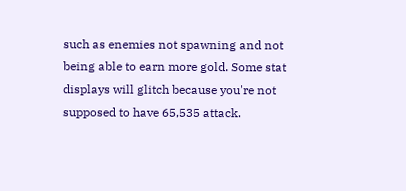such as enemies not spawning and not being able to earn more gold. Some stat displays will glitch because you're not supposed to have 65,535 attack.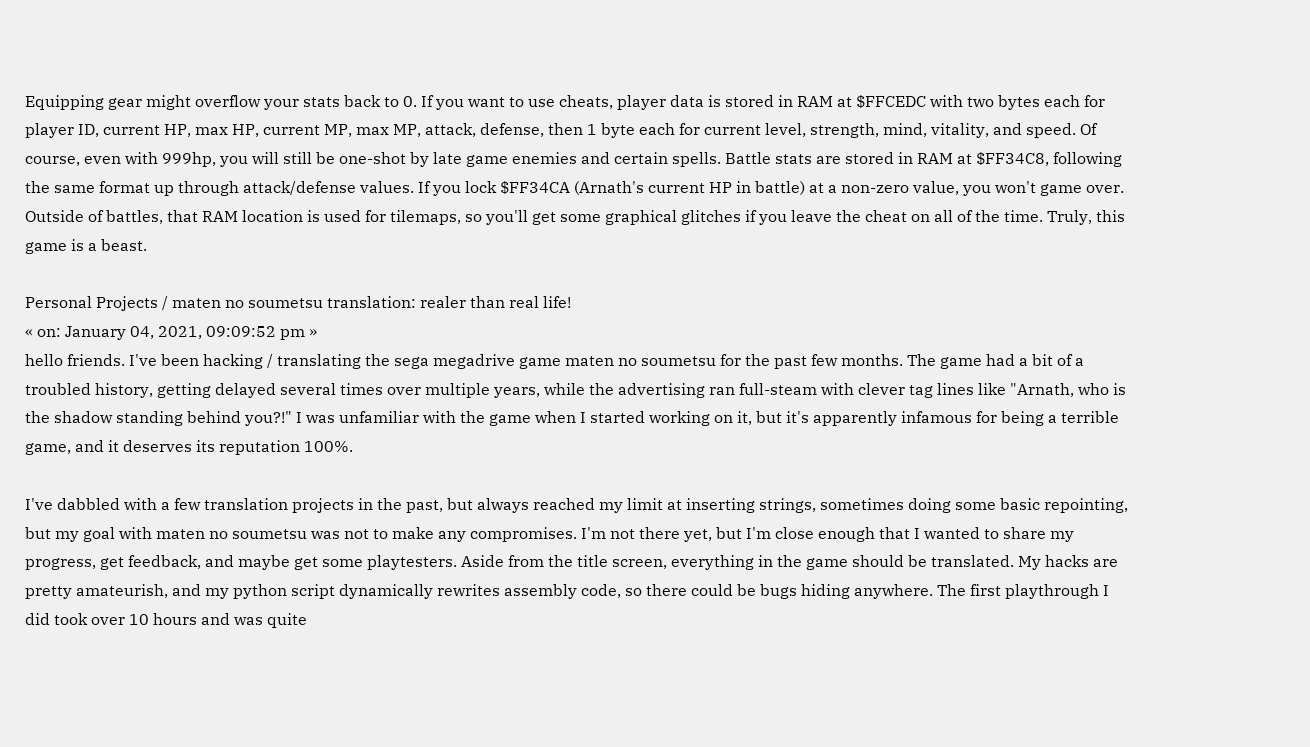Equipping gear might overflow your stats back to 0. If you want to use cheats, player data is stored in RAM at $FFCEDC with two bytes each for player ID, current HP, max HP, current MP, max MP, attack, defense, then 1 byte each for current level, strength, mind, vitality, and speed. Of course, even with 999hp, you will still be one-shot by late game enemies and certain spells. Battle stats are stored in RAM at $FF34C8, following the same format up through attack/defense values. If you lock $FF34CA (Arnath's current HP in battle) at a non-zero value, you won't game over. Outside of battles, that RAM location is used for tilemaps, so you'll get some graphical glitches if you leave the cheat on all of the time. Truly, this game is a beast.

Personal Projects / maten no soumetsu translation: realer than real life!
« on: January 04, 2021, 09:09:52 pm »
hello friends. I've been hacking / translating the sega megadrive game maten no soumetsu for the past few months. The game had a bit of a troubled history, getting delayed several times over multiple years, while the advertising ran full-steam with clever tag lines like "Arnath, who is the shadow standing behind you?!" I was unfamiliar with the game when I started working on it, but it's apparently infamous for being a terrible game, and it deserves its reputation 100%.

I've dabbled with a few translation projects in the past, but always reached my limit at inserting strings, sometimes doing some basic repointing, but my goal with maten no soumetsu was not to make any compromises. I'm not there yet, but I'm close enough that I wanted to share my progress, get feedback, and maybe get some playtesters. Aside from the title screen, everything in the game should be translated. My hacks are pretty amateurish, and my python script dynamically rewrites assembly code, so there could be bugs hiding anywhere. The first playthrough I did took over 10 hours and was quite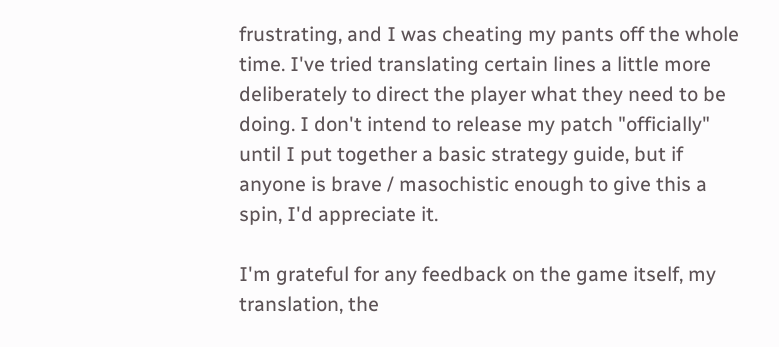frustrating, and I was cheating my pants off the whole time. I've tried translating certain lines a little more deliberately to direct the player what they need to be doing. I don't intend to release my patch "officially" until I put together a basic strategy guide, but if anyone is brave / masochistic enough to give this a spin, I'd appreciate it.

I'm grateful for any feedback on the game itself, my translation, the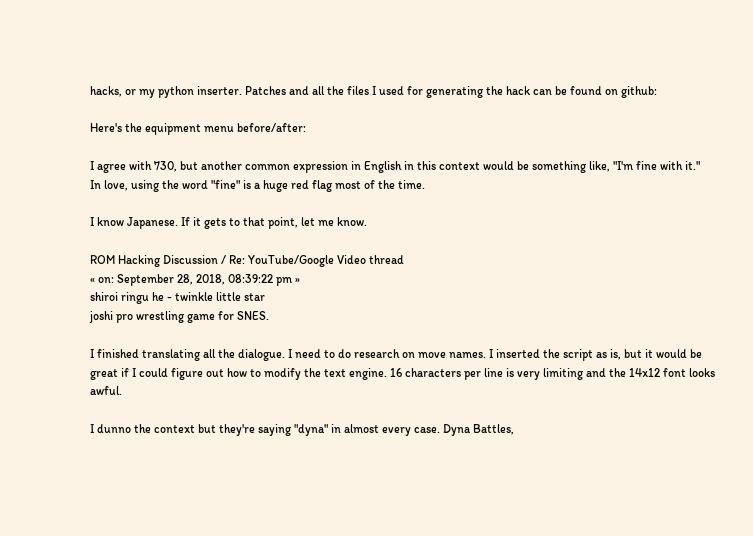hacks, or my python inserter. Patches and all the files I used for generating the hack can be found on github:

Here's the equipment menu before/after:

I agree with 730, but another common expression in English in this context would be something like, "I'm fine with it."
In love, using the word "fine" is a huge red flag most of the time.

I know Japanese. If it gets to that point, let me know.

ROM Hacking Discussion / Re: YouTube/Google Video thread
« on: September 28, 2018, 08:39:22 pm »
shiroi ringu he - twinkle little star
joshi pro wrestling game for SNES.

I finished translating all the dialogue. I need to do research on move names. I inserted the script as is, but it would be great if I could figure out how to modify the text engine. 16 characters per line is very limiting and the 14x12 font looks awful.

I dunno the context but they're saying "dyna" in almost every case. Dyna Battles,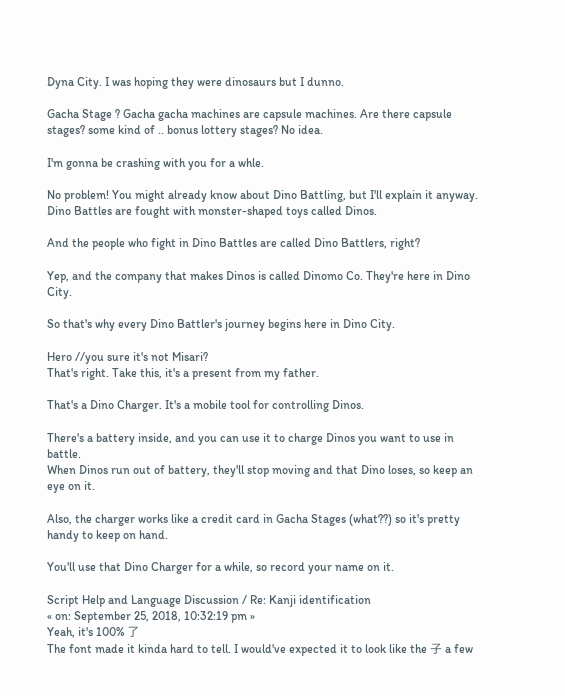Dyna City. I was hoping they were dinosaurs but I dunno.

Gacha Stage ? Gacha gacha machines are capsule machines. Are there capsule stages? some kind of .. bonus lottery stages? No idea.

I'm gonna be crashing with you for a whle.

No problem! You might already know about Dino Battling, but I'll explain it anyway. Dino Battles are fought with monster-shaped toys called Dinos.

And the people who fight in Dino Battles are called Dino Battlers, right?

Yep, and the company that makes Dinos is called Dinomo Co. They're here in Dino City.

So that's why every Dino Battler's journey begins here in Dino City.

Hero //you sure it's not Misari?
That's right. Take this, it's a present from my father.

That's a Dino Charger. It's a mobile tool for controlling Dinos.

There's a battery inside, and you can use it to charge Dinos you want to use in battle.
When Dinos run out of battery, they'll stop moving and that Dino loses, so keep an eye on it.

Also, the charger works like a credit card in Gacha Stages (what??) so it's pretty handy to keep on hand.

You'll use that Dino Charger for a while, so record your name on it.

Script Help and Language Discussion / Re: Kanji identification
« on: September 25, 2018, 10:32:19 pm »
Yeah, it's 100% 了
The font made it kinda hard to tell. I would've expected it to look like the 子 a few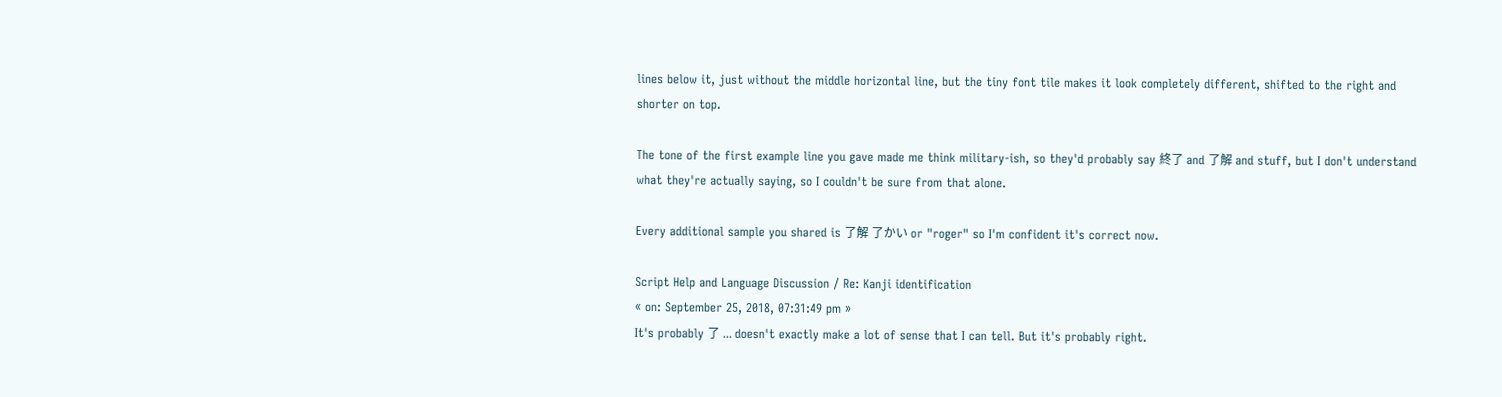lines below it, just without the middle horizontal line, but the tiny font tile makes it look completely different, shifted to the right and shorter on top.

The tone of the first example line you gave made me think military-ish, so they'd probably say 終了 and 了解 and stuff, but I don't understand what they're actually saying, so I couldn't be sure from that alone.

Every additional sample you shared is 了解 了かい or "roger" so I'm confident it's correct now.

Script Help and Language Discussion / Re: Kanji identification
« on: September 25, 2018, 07:31:49 pm »
It's probably 了 ... doesn't exactly make a lot of sense that I can tell. But it's probably right.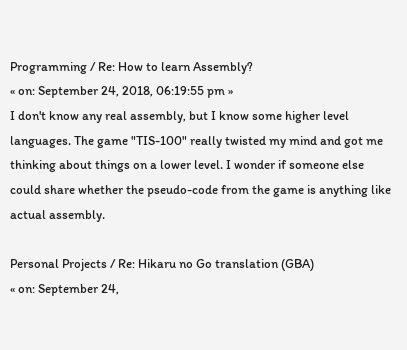Programming / Re: How to learn Assembly?
« on: September 24, 2018, 06:19:55 pm »
I don't know any real assembly, but I know some higher level languages. The game "TIS-100" really twisted my mind and got me thinking about things on a lower level. I wonder if someone else could share whether the pseudo-code from the game is anything like actual assembly.

Personal Projects / Re: Hikaru no Go translation (GBA)
« on: September 24,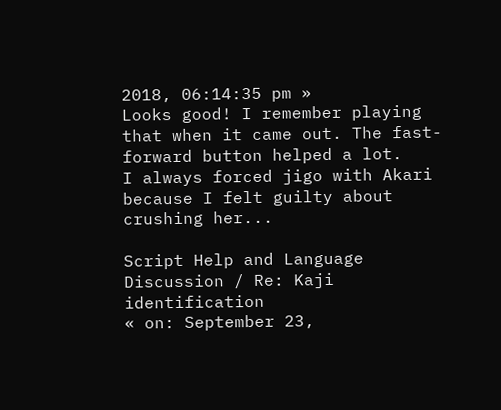2018, 06:14:35 pm »
Looks good! I remember playing that when it came out. The fast-forward button helped a lot.
I always forced jigo with Akari because I felt guilty about crushing her...

Script Help and Language Discussion / Re: Kaji identification
« on: September 23,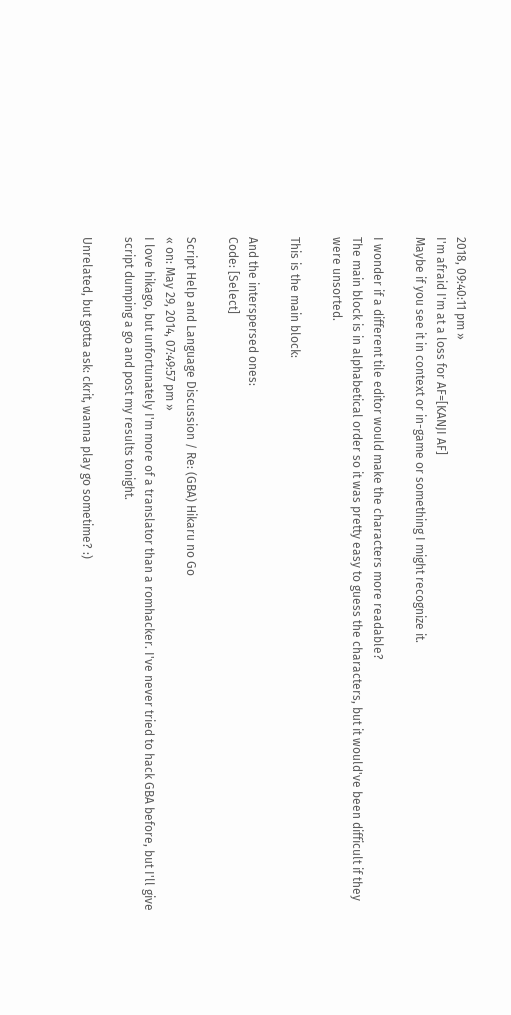2018, 09:40:11 pm »
I'm afraid I'm at a loss for AF=[KANJI AF]
Maybe if you see it in context or in-game or something I might recognize it.

I wonder if a different tile editor would make the characters more readable?
The main block is in alphabetical order so it was pretty easy to guess the characters, but it would've been difficult if they were unsorted.

This is the main block:

And the interspersed ones:
Code: [Select]

Script Help and Language Discussion / Re: (GBA) Hikaru no Go
« on: May 29, 2014, 07:49:57 pm »
I love hikago, but unfortunately I'm more of a translator than a romhacker. I've never tried to hack GBA before, but I'll give script dumping a go and post my results tonight.

Unrelated, but gotta ask: ckrit, wanna play go sometime? :)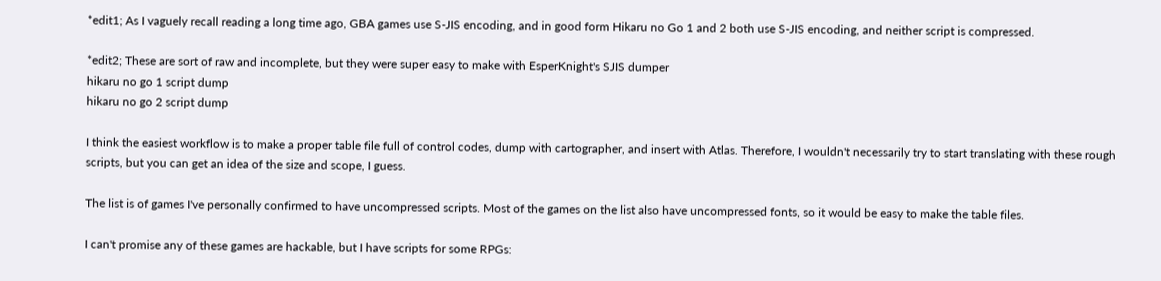*edit1; As I vaguely recall reading a long time ago, GBA games use S-JIS encoding, and in good form Hikaru no Go 1 and 2 both use S-JIS encoding, and neither script is compressed.

*edit2; These are sort of raw and incomplete, but they were super easy to make with EsperKnight's SJIS dumper
hikaru no go 1 script dump
hikaru no go 2 script dump

I think the easiest workflow is to make a proper table file full of control codes, dump with cartographer, and insert with Atlas. Therefore, I wouldn't necessarily try to start translating with these rough scripts, but you can get an idea of the size and scope, I guess.

The list is of games I've personally confirmed to have uncompressed scripts. Most of the games on the list also have uncompressed fonts, so it would be easy to make the table files.

I can't promise any of these games are hackable, but I have scripts for some RPGs: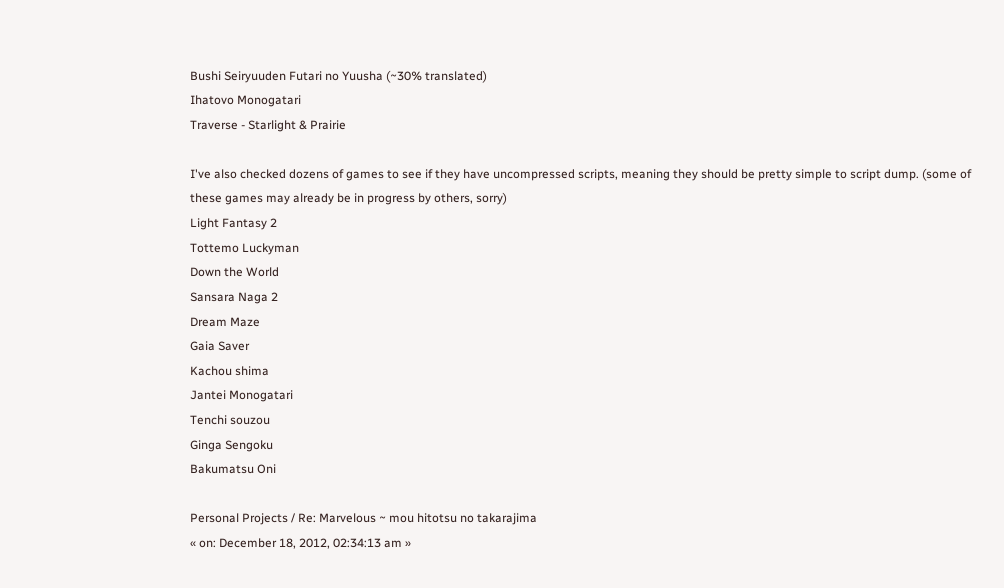Bushi Seiryuuden Futari no Yuusha (~30% translated)
Ihatovo Monogatari
Traverse - Starlight & Prairie

I've also checked dozens of games to see if they have uncompressed scripts, meaning they should be pretty simple to script dump. (some of these games may already be in progress by others, sorry)
Light Fantasy 2
Tottemo Luckyman
Down the World
Sansara Naga 2
Dream Maze
Gaia Saver
Kachou shima
Jantei Monogatari
Tenchi souzou
Ginga Sengoku
Bakumatsu Oni

Personal Projects / Re: Marvelous ~ mou hitotsu no takarajima
« on: December 18, 2012, 02:34:13 am »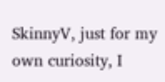SkinnyV, just for my own curiosity, I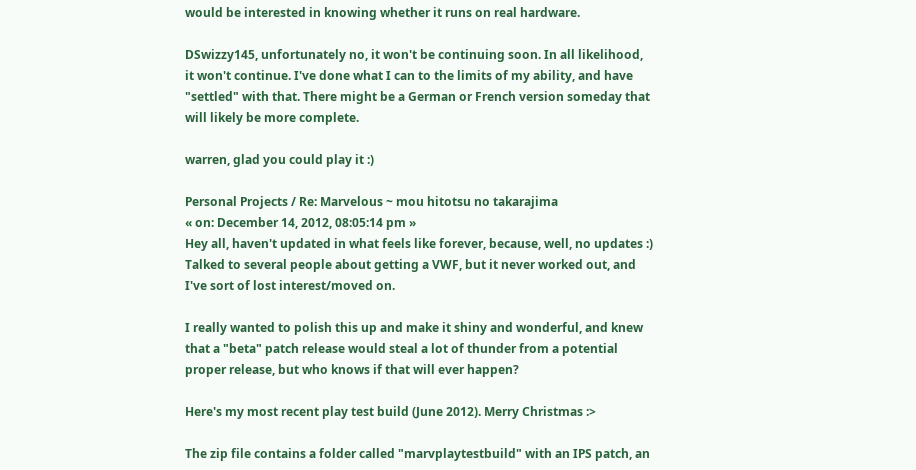would be interested in knowing whether it runs on real hardware.

DSwizzy145, unfortunately no, it won't be continuing soon. In all likelihood, it won't continue. I've done what I can to the limits of my ability, and have "settled" with that. There might be a German or French version someday that will likely be more complete.

warren, glad you could play it :)

Personal Projects / Re: Marvelous ~ mou hitotsu no takarajima
« on: December 14, 2012, 08:05:14 pm »
Hey all, haven't updated in what feels like forever, because, well, no updates :)
Talked to several people about getting a VWF, but it never worked out, and I've sort of lost interest/moved on.

I really wanted to polish this up and make it shiny and wonderful, and knew that a "beta" patch release would steal a lot of thunder from a potential proper release, but who knows if that will ever happen?

Here's my most recent play test build (June 2012). Merry Christmas :>

The zip file contains a folder called "marvplaytestbuild" with an IPS patch, an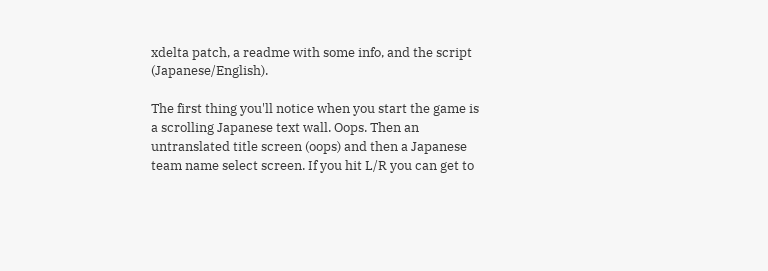xdelta patch, a readme with some info, and the script (Japanese/English).

The first thing you'll notice when you start the game is a scrolling Japanese text wall. Oops. Then an untranslated title screen (oops) and then a Japanese team name select screen. If you hit L/R you can get to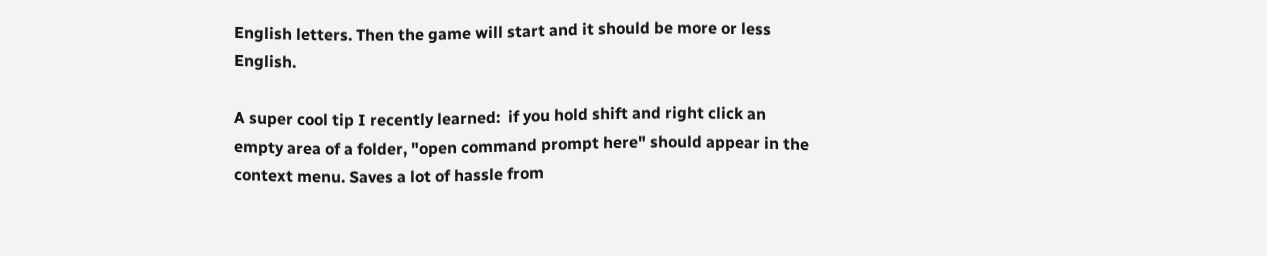English letters. Then the game will start and it should be more or less English.

A super cool tip I recently learned:  if you hold shift and right click an empty area of a folder, "open command prompt here" should appear in the context menu. Saves a lot of hassle from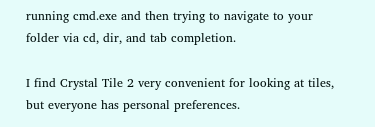running cmd.exe and then trying to navigate to your folder via cd, dir, and tab completion.

I find Crystal Tile 2 very convenient for looking at tiles, but everyone has personal preferences.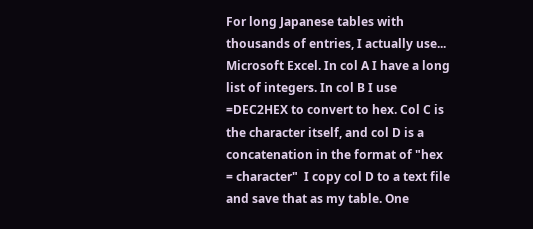For long Japanese tables with thousands of entries, I actually use... Microsoft Excel. In col A I have a long list of integers. In col B I use =DEC2HEX to convert to hex. Col C is the character itself, and col D is a concatenation in the format of "hex = character"  I copy col D to a text file and save that as my table. One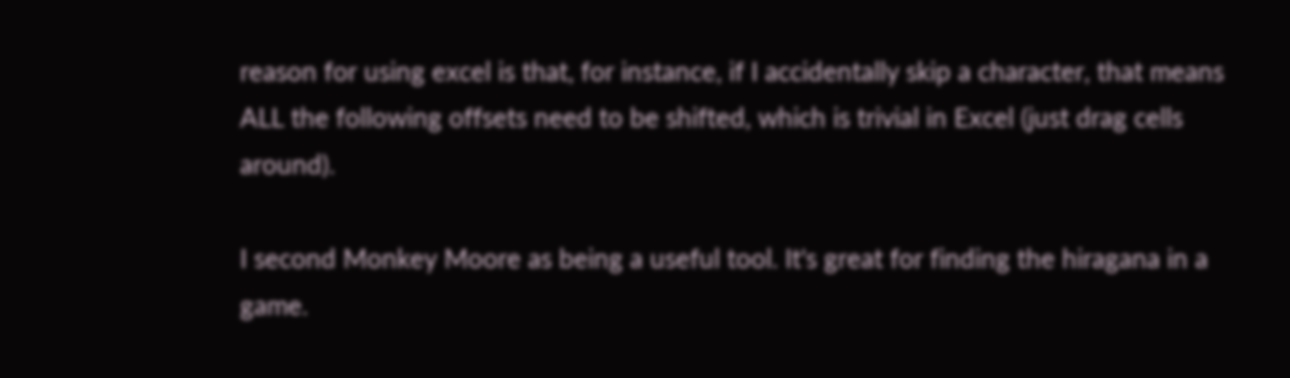reason for using excel is that, for instance, if I accidentally skip a character, that means ALL the following offsets need to be shifted, which is trivial in Excel (just drag cells around).

I second Monkey Moore as being a useful tool. It's great for finding the hiragana in a game.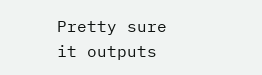Pretty sure it outputs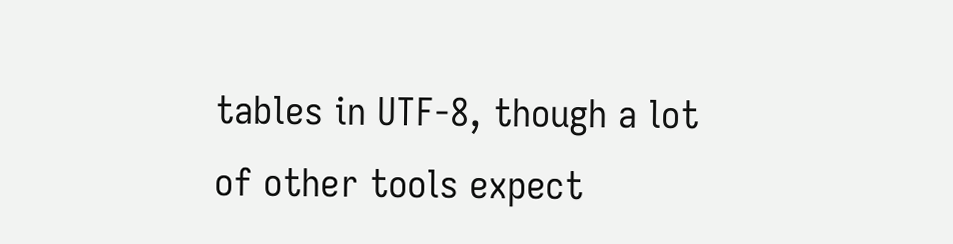tables in UTF-8, though a lot of other tools expect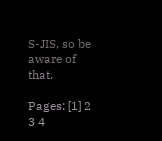S-JIS, so be aware of that.

Pages: [1] 2 3 4